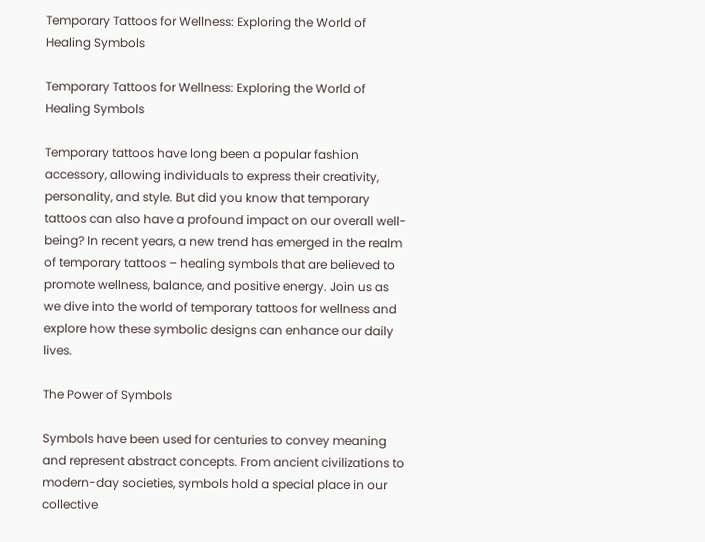Temporary Tattoos for Wellness: Exploring the World of Healing Symbols

Temporary Tattoos for Wellness: Exploring the World of Healing Symbols

Temporary tattoos have long been a popular fashion accessory, allowing individuals to express their creativity, personality, and style. But did you know that temporary tattoos can also have a profound impact on our overall well-being? In recent years, a new trend has emerged in the realm of temporary tattoos – healing symbols that are believed to promote wellness, balance, and positive energy. Join us as we dive into the world of temporary tattoos for wellness and explore how these symbolic designs can enhance our daily lives.

The Power of Symbols

Symbols have been used for centuries to convey meaning and represent abstract concepts. From ancient civilizations to modern-day societies, symbols hold a special place in our collective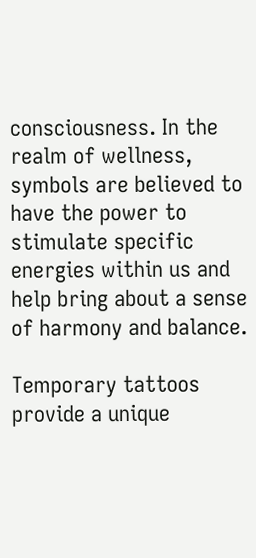consciousness. In the realm of wellness, symbols are believed to have the power to stimulate specific energies within us and help bring about a sense of harmony and balance.

Temporary tattoos provide a unique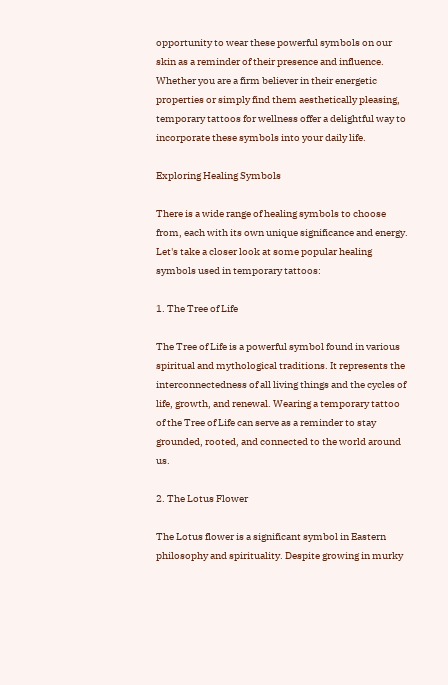opportunity to wear these powerful symbols on our skin as a reminder of their presence and influence. Whether you are a firm believer in their energetic properties or simply find them aesthetically pleasing, temporary tattoos for wellness offer a delightful way to incorporate these symbols into your daily life.

Exploring Healing Symbols

There is a wide range of healing symbols to choose from, each with its own unique significance and energy. Let's take a closer look at some popular healing symbols used in temporary tattoos:

1. The Tree of Life

The Tree of Life is a powerful symbol found in various spiritual and mythological traditions. It represents the interconnectedness of all living things and the cycles of life, growth, and renewal. Wearing a temporary tattoo of the Tree of Life can serve as a reminder to stay grounded, rooted, and connected to the world around us.

2. The Lotus Flower

The Lotus flower is a significant symbol in Eastern philosophy and spirituality. Despite growing in murky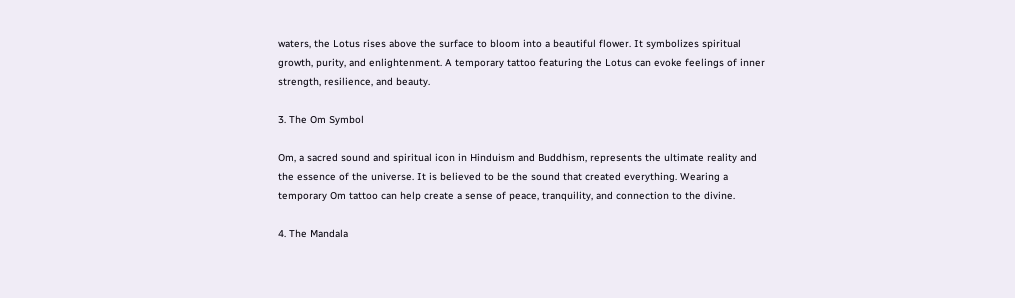waters, the Lotus rises above the surface to bloom into a beautiful flower. It symbolizes spiritual growth, purity, and enlightenment. A temporary tattoo featuring the Lotus can evoke feelings of inner strength, resilience, and beauty.

3. The Om Symbol

Om, a sacred sound and spiritual icon in Hinduism and Buddhism, represents the ultimate reality and the essence of the universe. It is believed to be the sound that created everything. Wearing a temporary Om tattoo can help create a sense of peace, tranquility, and connection to the divine.

4. The Mandala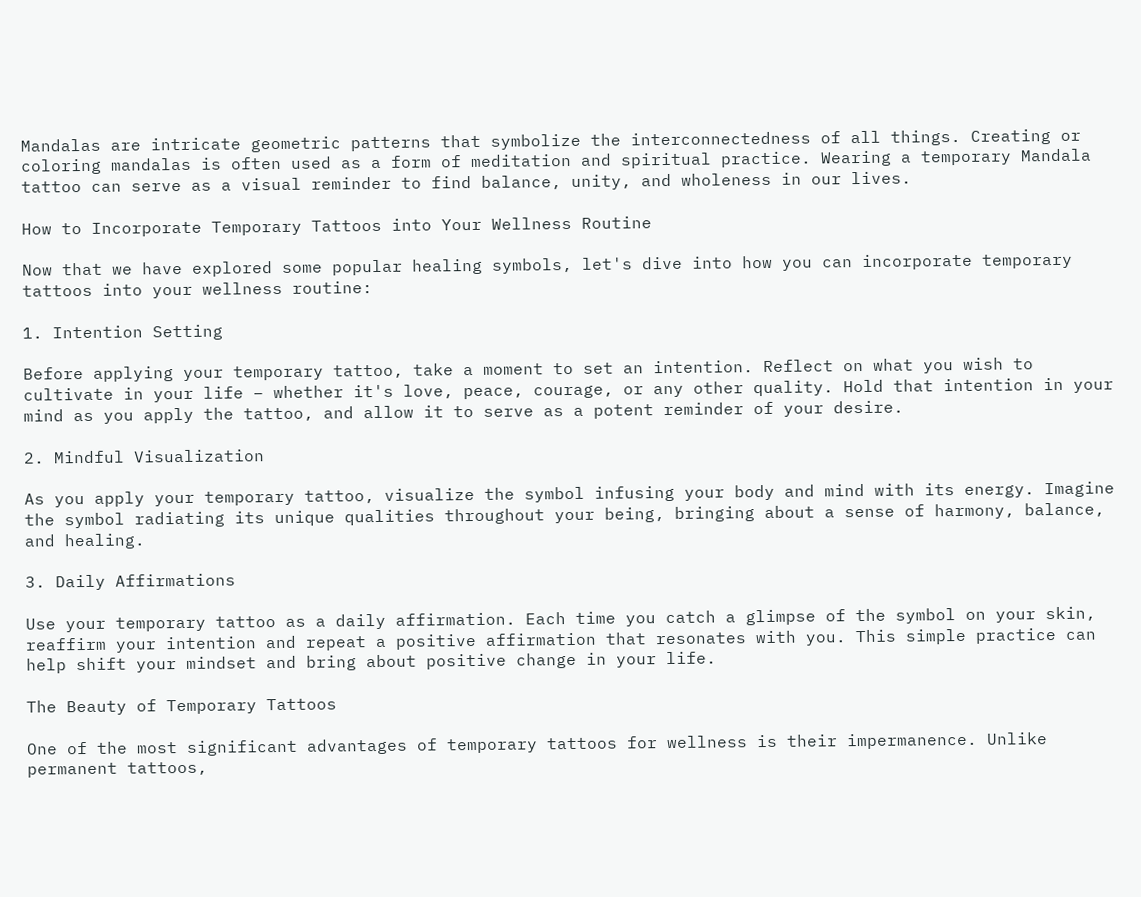Mandalas are intricate geometric patterns that symbolize the interconnectedness of all things. Creating or coloring mandalas is often used as a form of meditation and spiritual practice. Wearing a temporary Mandala tattoo can serve as a visual reminder to find balance, unity, and wholeness in our lives.

How to Incorporate Temporary Tattoos into Your Wellness Routine

Now that we have explored some popular healing symbols, let's dive into how you can incorporate temporary tattoos into your wellness routine:

1. Intention Setting

Before applying your temporary tattoo, take a moment to set an intention. Reflect on what you wish to cultivate in your life – whether it's love, peace, courage, or any other quality. Hold that intention in your mind as you apply the tattoo, and allow it to serve as a potent reminder of your desire.

2. Mindful Visualization

As you apply your temporary tattoo, visualize the symbol infusing your body and mind with its energy. Imagine the symbol radiating its unique qualities throughout your being, bringing about a sense of harmony, balance, and healing.

3. Daily Affirmations

Use your temporary tattoo as a daily affirmation. Each time you catch a glimpse of the symbol on your skin, reaffirm your intention and repeat a positive affirmation that resonates with you. This simple practice can help shift your mindset and bring about positive change in your life.

The Beauty of Temporary Tattoos

One of the most significant advantages of temporary tattoos for wellness is their impermanence. Unlike permanent tattoos,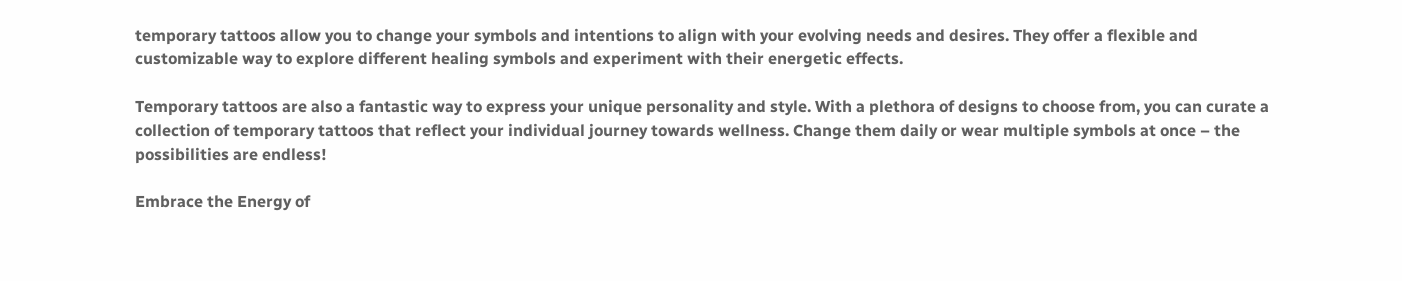temporary tattoos allow you to change your symbols and intentions to align with your evolving needs and desires. They offer a flexible and customizable way to explore different healing symbols and experiment with their energetic effects.

Temporary tattoos are also a fantastic way to express your unique personality and style. With a plethora of designs to choose from, you can curate a collection of temporary tattoos that reflect your individual journey towards wellness. Change them daily or wear multiple symbols at once – the possibilities are endless!

Embrace the Energy of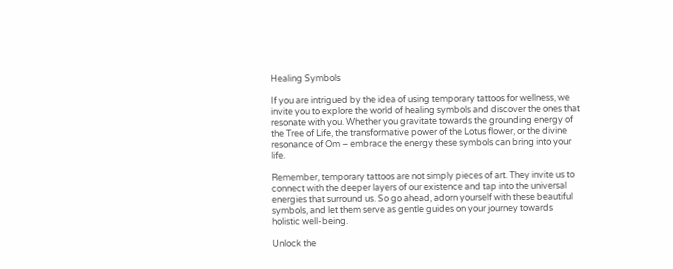Healing Symbols

If you are intrigued by the idea of using temporary tattoos for wellness, we invite you to explore the world of healing symbols and discover the ones that resonate with you. Whether you gravitate towards the grounding energy of the Tree of Life, the transformative power of the Lotus flower, or the divine resonance of Om – embrace the energy these symbols can bring into your life.

Remember, temporary tattoos are not simply pieces of art. They invite us to connect with the deeper layers of our existence and tap into the universal energies that surround us. So go ahead, adorn yourself with these beautiful symbols, and let them serve as gentle guides on your journey towards holistic well-being.

Unlock the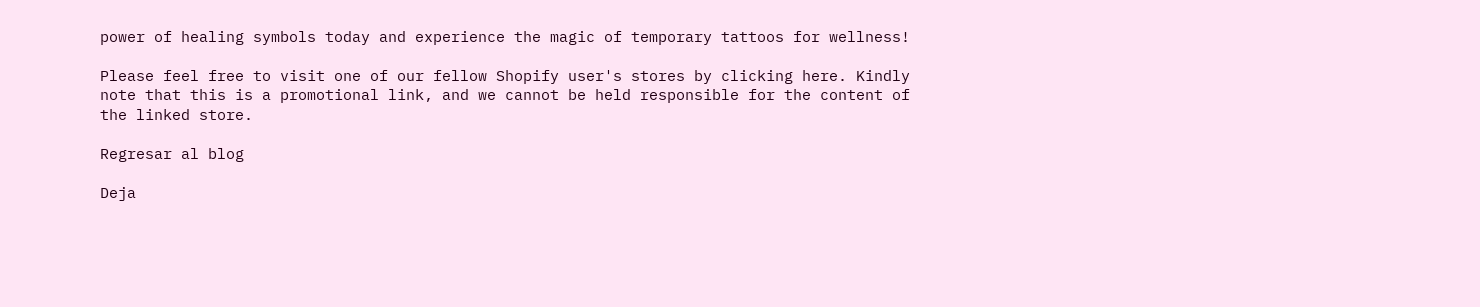power of healing symbols today and experience the magic of temporary tattoos for wellness!

Please feel free to visit one of our fellow Shopify user's stores by clicking here. Kindly note that this is a promotional link, and we cannot be held responsible for the content of the linked store.

Regresar al blog

Deja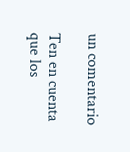un comentario

Ten en cuenta que los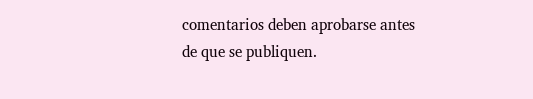comentarios deben aprobarse antes de que se publiquen.